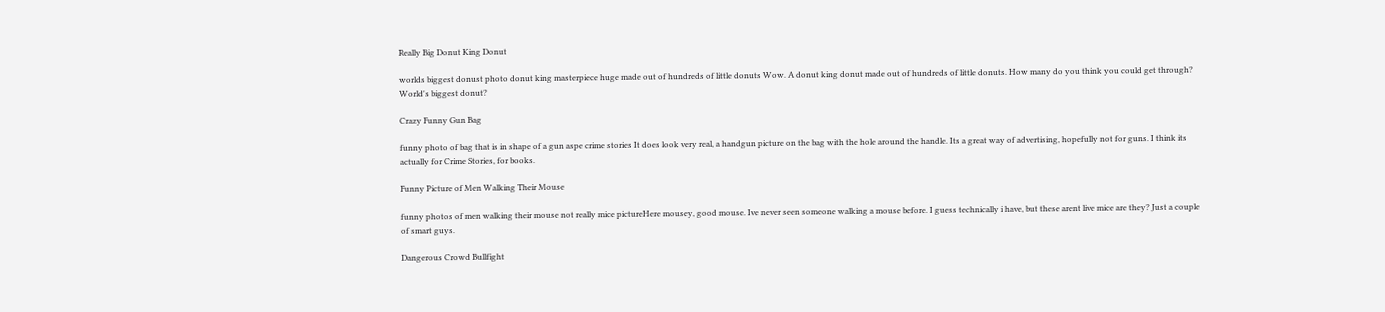Really Big Donut King Donut

worlds biggest donust photo donut king masterpiece huge made out of hundreds of little donuts Wow. A donut king donut made out of hundreds of little donuts. How many do you think you could get through? World's biggest donut?

Crazy Funny Gun Bag

funny photo of bag that is in shape of a gun aspe crime stories It does look very real, a handgun picture on the bag with the hole around the handle. Its a great way of advertising, hopefully not for guns. I think its actually for Crime Stories, for books.

Funny Picture of Men Walking Their Mouse

funny photos of men walking their mouse not really mice pictureHere mousey, good mouse. Ive never seen someone walking a mouse before. I guess technically i have, but these arent live mice are they? Just a couple of smart guys.

Dangerous Crowd Bullfight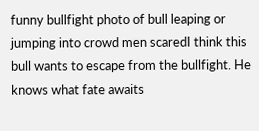funny bullfight photo of bull leaping or jumping into crowd men scaredI think this bull wants to escape from the bullfight. He knows what fate awaits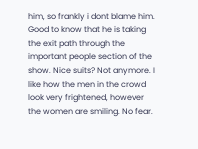him, so frankly i dont blame him. Good to know that he is taking the exit path through the important people section of the show. Nice suits? Not anymore. I like how the men in the crowd look very frightened, however the women are smiling. No fear.